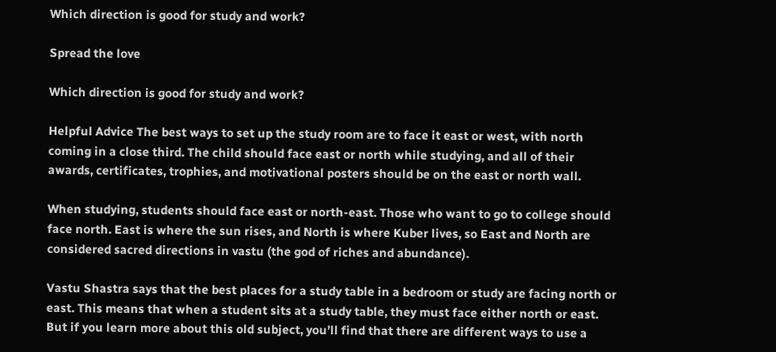Which direction is good for study and work?

Spread the love

Which direction is good for study and work?

Helpful Advice The best ways to set up the study room are to face it east or west, with north coming in a close third. The child should face east or north while studying, and all of their awards, certificates, trophies, and motivational posters should be on the east or north wall.

When studying, students should face east or north-east. Those who want to go to college should face north. East is where the sun rises, and North is where Kuber lives, so East and North are considered sacred directions in vastu (the god of riches and abundance).

Vastu Shastra says that the best places for a study table in a bedroom or study are facing north or east. This means that when a student sits at a study table, they must face either north or east. But if you learn more about this old subject, you’ll find that there are different ways to use a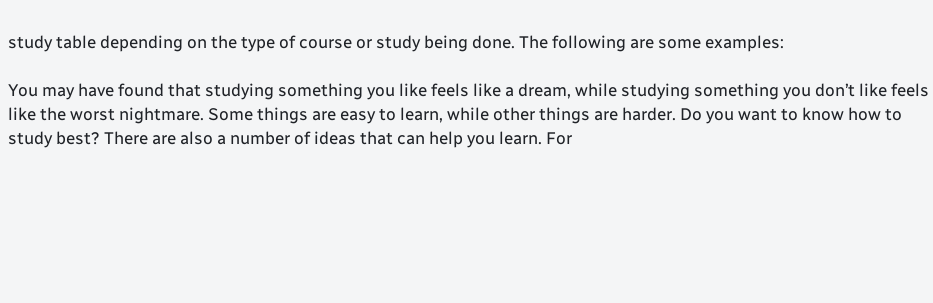study table depending on the type of course or study being done. The following are some examples:

You may have found that studying something you like feels like a dream, while studying something you don’t like feels like the worst nightmare. Some things are easy to learn, while other things are harder. Do you want to know how to study best? There are also a number of ideas that can help you learn. For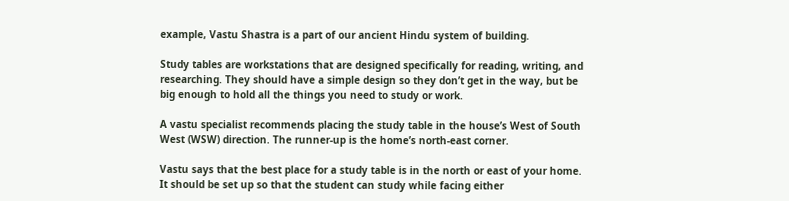example, Vastu Shastra is a part of our ancient Hindu system of building.

Study tables are workstations that are designed specifically for reading, writing, and researching. They should have a simple design so they don’t get in the way, but be big enough to hold all the things you need to study or work.

A vastu specialist recommends placing the study table in the house’s West of South West (WSW) direction. The runner-up is the home’s north-east corner.

Vastu says that the best place for a study table is in the north or east of your home. It should be set up so that the student can study while facing either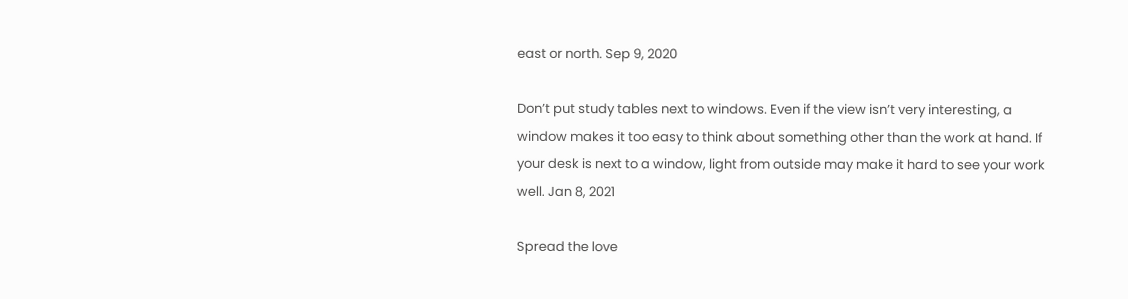east or north. Sep 9, 2020

Don’t put study tables next to windows. Even if the view isn’t very interesting, a window makes it too easy to think about something other than the work at hand. If your desk is next to a window, light from outside may make it hard to see your work well. Jan 8, 2021

Spread the love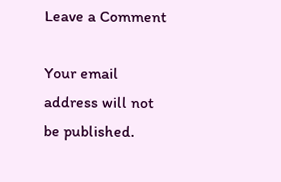Leave a Comment

Your email address will not be published.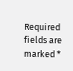Required fields are marked *